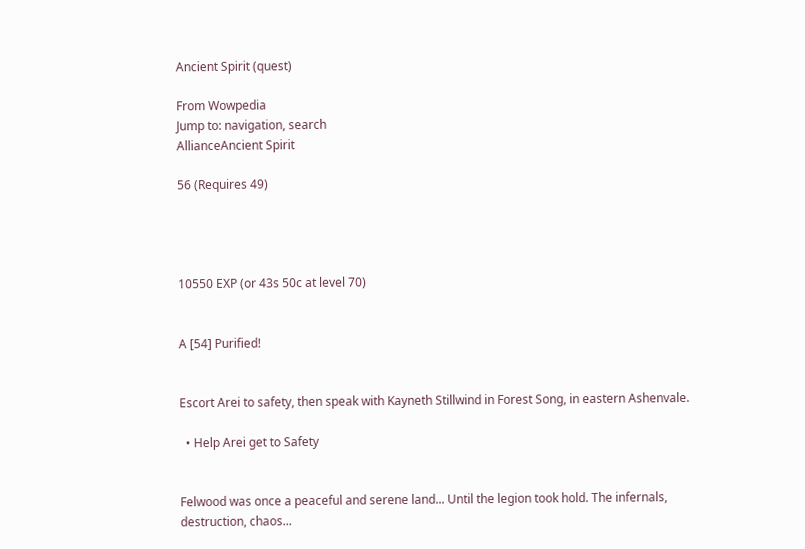Ancient Spirit (quest)

From Wowpedia
Jump to: navigation, search
AllianceAncient Spirit

56 (Requires 49)




10550 EXP (or 43s 50c at level 70)


A [54] Purified!


Escort Arei to safety, then speak with Kayneth Stillwind in Forest Song, in eastern Ashenvale.

  • Help Arei get to Safety


Felwood was once a peaceful and serene land... Until the legion took hold. The infernals, destruction, chaos...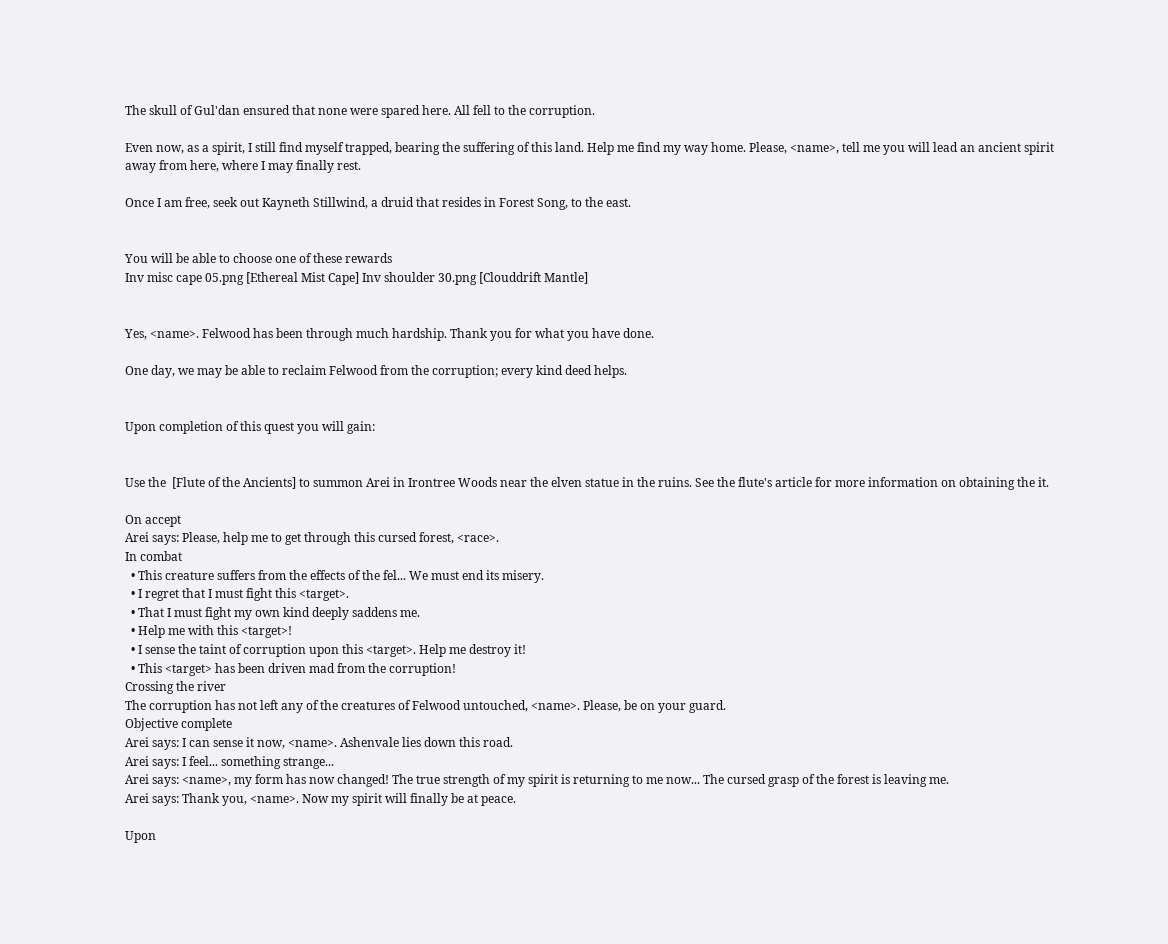The skull of Gul'dan ensured that none were spared here. All fell to the corruption.

Even now, as a spirit, I still find myself trapped, bearing the suffering of this land. Help me find my way home. Please, <name>, tell me you will lead an ancient spirit away from here, where I may finally rest.

Once I am free, seek out Kayneth Stillwind, a druid that resides in Forest Song, to the east.


You will be able to choose one of these rewards
Inv misc cape 05.png [Ethereal Mist Cape] Inv shoulder 30.png [Clouddrift Mantle]


Yes, <name>. Felwood has been through much hardship. Thank you for what you have done.

One day, we may be able to reclaim Felwood from the corruption; every kind deed helps.


Upon completion of this quest you will gain:


Use the  [Flute of the Ancients] to summon Arei in Irontree Woods near the elven statue in the ruins. See the flute's article for more information on obtaining the it.

On accept
Arei says: Please, help me to get through this cursed forest, <race>.
In combat
  • This creature suffers from the effects of the fel... We must end its misery.
  • I regret that I must fight this <target>.
  • That I must fight my own kind deeply saddens me.
  • Help me with this <target>!
  • I sense the taint of corruption upon this <target>. Help me destroy it!
  • This <target> has been driven mad from the corruption!
Crossing the river
The corruption has not left any of the creatures of Felwood untouched, <name>. Please, be on your guard.
Objective complete
Arei says: I can sense it now, <name>. Ashenvale lies down this road.
Arei says: I feel... something strange...
Arei says: <name>, my form has now changed! The true strength of my spirit is returning to me now... The cursed grasp of the forest is leaving me.
Arei says: Thank you, <name>. Now my spirit will finally be at peace.

Upon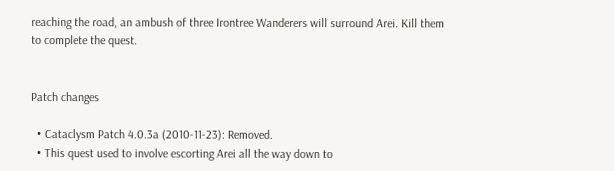reaching the road, an ambush of three Irontree Wanderers will surround Arei. Kill them to complete the quest.


Patch changes

  • Cataclysm Patch 4.0.3a (2010-11-23): Removed.
  • This quest used to involve escorting Arei all the way down to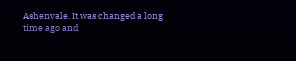Ashenvale. It was changed a long time ago and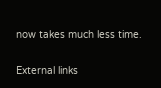now takes much less time.

External links